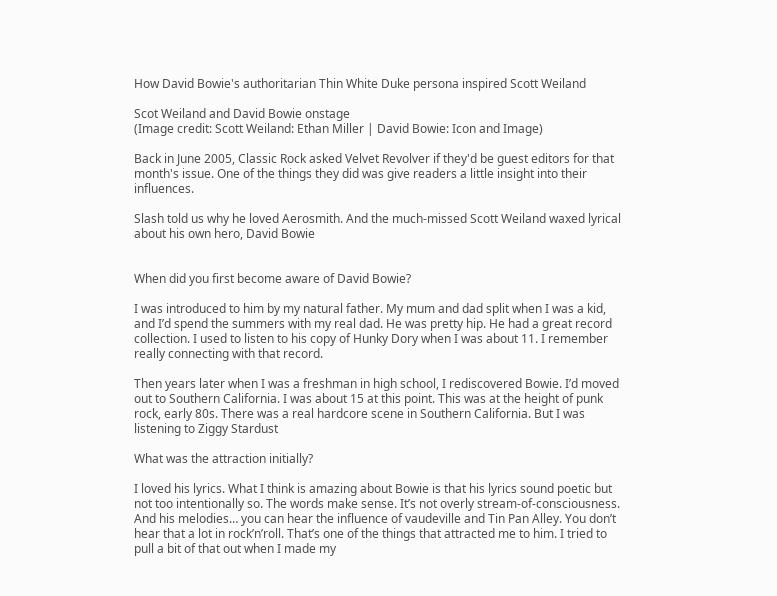How David Bowie's authoritarian Thin White Duke persona inspired Scott Weiland

Scot Weiland and David Bowie onstage
(Image credit: Scott Weiland: Ethan Miller | David Bowie: Icon and Image)

Back in June 2005, Classic Rock asked Velvet Revolver if they'd be guest editors for that month's issue. One of the things they did was give readers a little insight into their influences.

Slash told us why he loved Aerosmith. And the much-missed Scott Weiland waxed lyrical about his own hero, David Bowie


When did you first become aware of David Bowie?

I was introduced to him by my natural father. My mum and dad split when I was a kid, and I’d spend the summers with my real dad. He was pretty hip. He had a great record collection. I used to listen to his copy of Hunky Dory when I was about 11. I remember really connecting with that record.

Then years later when I was a freshman in high school, I rediscovered Bowie. I’d moved out to Southern California. I was about 15 at this point. This was at the height of punk rock, early 80s. There was a real hardcore scene in Southern California. But I was listening to Ziggy Stardust

What was the attraction initially?

I loved his lyrics. What I think is amazing about Bowie is that his lyrics sound poetic but not too intentionally so. The words make sense. It’s not overly stream-of-consciousness. And his melodies… you can hear the influence of vaudeville and Tin Pan Alley. You don’t hear that a lot in rock’n’roll. That’s one of the things that attracted me to him. I tried to pull a bit of that out when I made my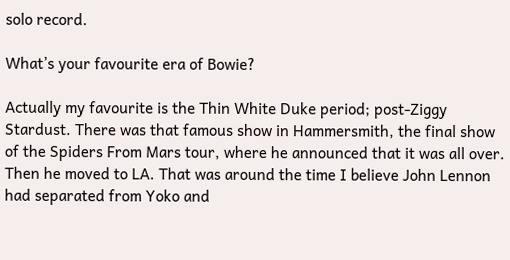solo record.

What’s your favourite era of Bowie?

Actually my favourite is the Thin White Duke period; post-Ziggy Stardust. There was that famous show in Hammersmith, the final show of the Spiders From Mars tour, where he announced that it was all over. Then he moved to LA. That was around the time I believe John Lennon had separated from Yoko and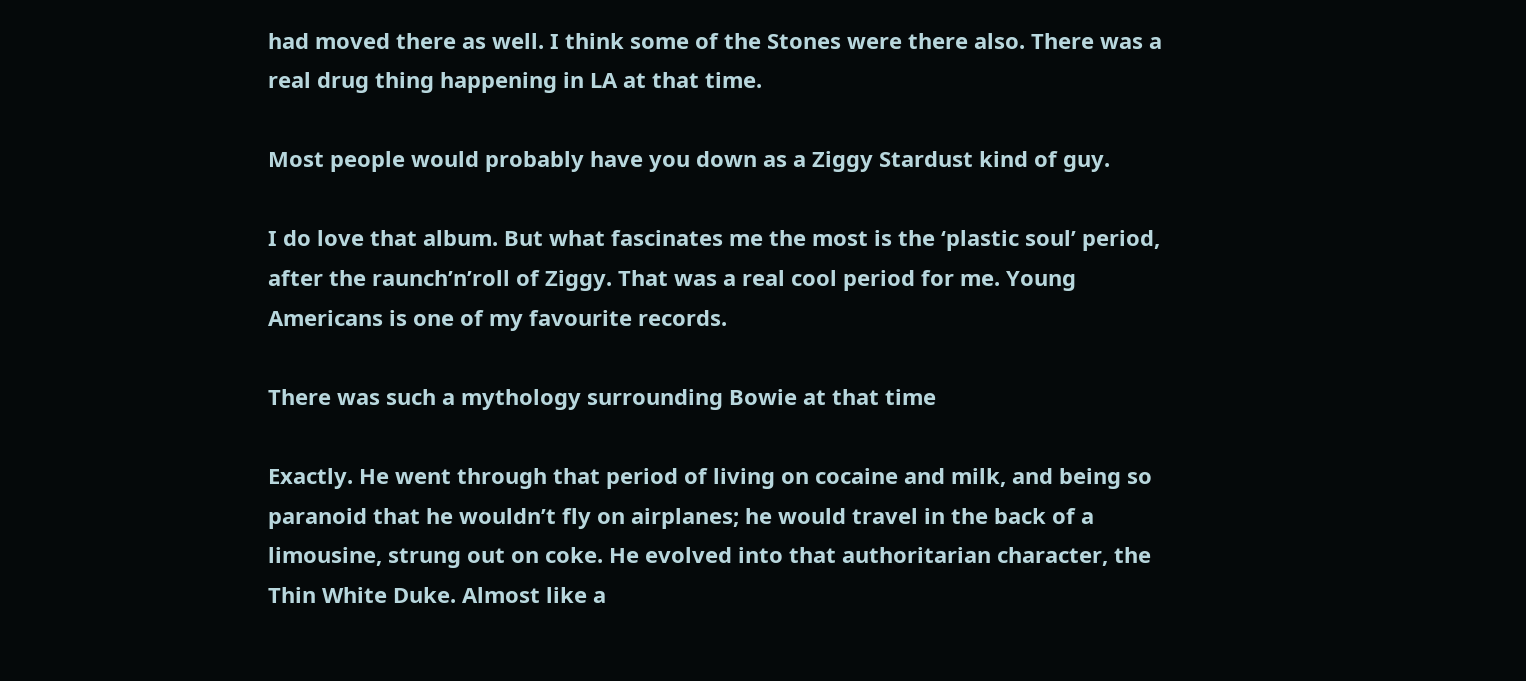had moved there as well. I think some of the Stones were there also. There was a real drug thing happening in LA at that time.

Most people would probably have you down as a Ziggy Stardust kind of guy.

I do love that album. But what fascinates me the most is the ‘plastic soul’ period, after the raunch’n’roll of Ziggy. That was a real cool period for me. Young Americans is one of my favourite records.

There was such a mythology surrounding Bowie at that time

Exactly. He went through that period of living on cocaine and milk, and being so paranoid that he wouldn’t fly on airplanes; he would travel in the back of a limousine, strung out on coke. He evolved into that authoritarian character, the Thin White Duke. Almost like a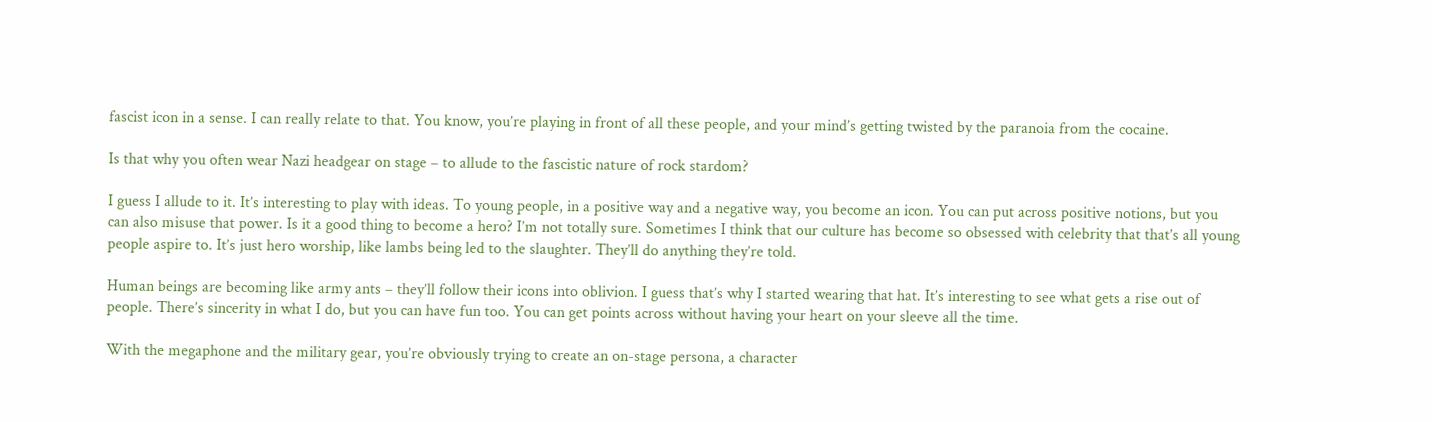fascist icon in a sense. I can really relate to that. You know, you’re playing in front of all these people, and your mind’s getting twisted by the paranoia from the cocaine.

Is that why you often wear Nazi headgear on stage – to allude to the fascistic nature of rock stardom?

I guess I allude to it. It’s interesting to play with ideas. To young people, in a positive way and a negative way, you become an icon. You can put across positive notions, but you can also misuse that power. Is it a good thing to become a hero? I’m not totally sure. Sometimes I think that our culture has become so obsessed with celebrity that that’s all young people aspire to. It’s just hero worship, like lambs being led to the slaughter. They’ll do anything they’re told.

Human beings are becoming like army ants – they’ll follow their icons into oblivion. I guess that’s why I started wearing that hat. It’s interesting to see what gets a rise out of people. There’s sincerity in what I do, but you can have fun too. You can get points across without having your heart on your sleeve all the time.

With the megaphone and the military gear, you’re obviously trying to create an on-stage persona, a character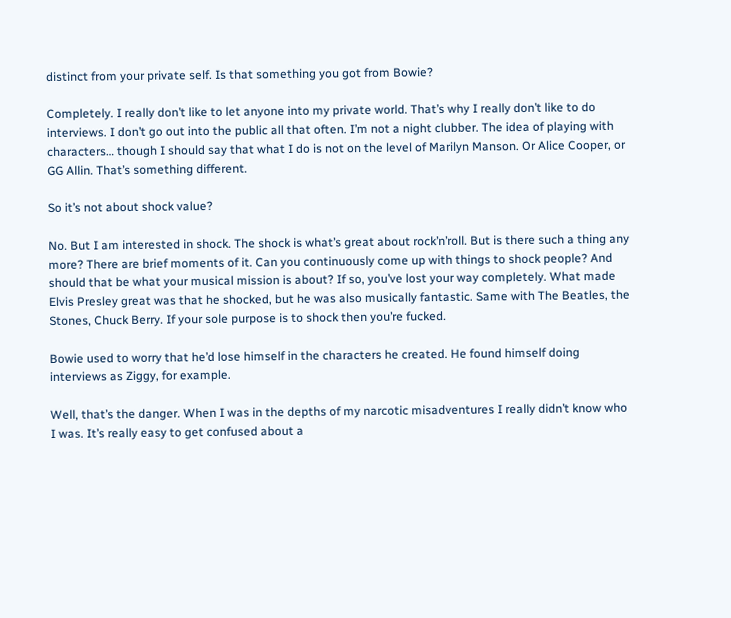distinct from your private self. Is that something you got from Bowie?

Completely. I really don’t like to let anyone into my private world. That’s why I really don’t like to do interviews. I don’t go out into the public all that often. I’m not a night clubber. The idea of playing with characters… though I should say that what I do is not on the level of Marilyn Manson. Or Alice Cooper, or GG Allin. That’s something different.

So it’s not about shock value?

No. But I am interested in shock. The shock is what’s great about rock’n’roll. But is there such a thing any more? There are brief moments of it. Can you continuously come up with things to shock people? And should that be what your musical mission is about? If so, you’ve lost your way completely. What made Elvis Presley great was that he shocked, but he was also musically fantastic. Same with The Beatles, the Stones, Chuck Berry. If your sole purpose is to shock then you’re fucked.

Bowie used to worry that he’d lose himself in the characters he created. He found himself doing interviews as Ziggy, for example.

Well, that’s the danger. When I was in the depths of my narcotic misadventures I really didn’t know who I was. It’s really easy to get confused about a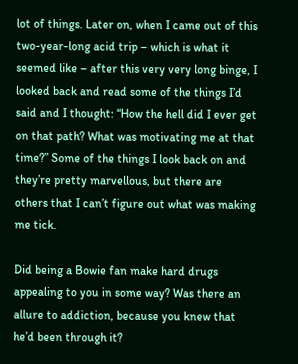lot of things. Later on, when I came out of this two-year-long acid trip – which is what it seemed like – after this very very long binge, I looked back and read some of the things I’d said and I thought: “How the hell did I ever get on that path? What was motivating me at that time?” Some of the things I look back on and they’re pretty marvellous, but there are others that I can’t figure out what was making me tick.

Did being a Bowie fan make hard drugs appealing to you in some way? Was there an allure to addiction, because you knew that he’d been through it?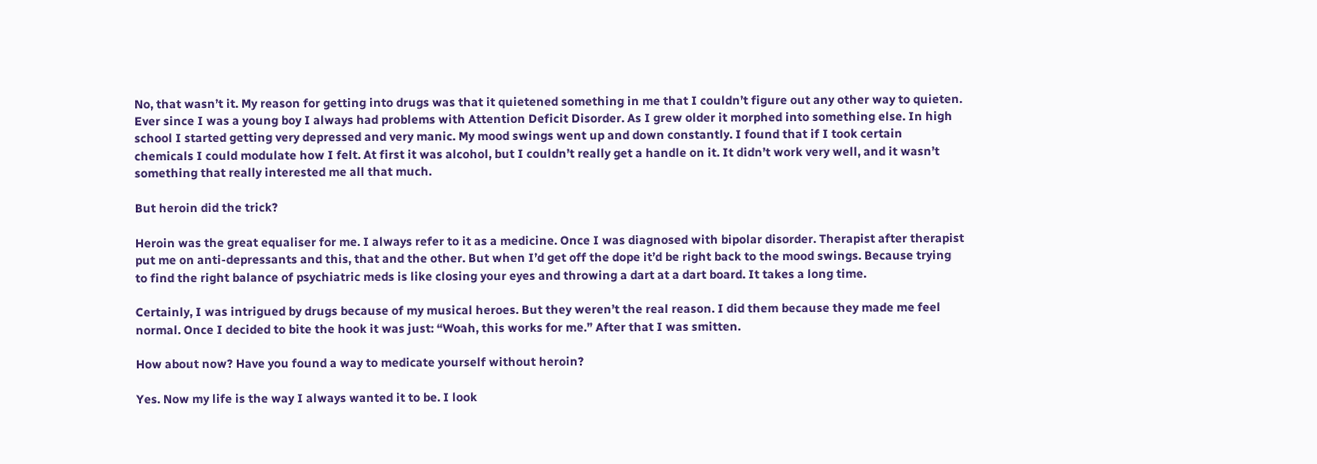No, that wasn’t it. My reason for getting into drugs was that it quietened something in me that I couldn’t figure out any other way to quieten. Ever since I was a young boy I always had problems with Attention Deficit Disorder. As I grew older it morphed into something else. In high school I started getting very depressed and very manic. My mood swings went up and down constantly. I found that if I took certain chemicals I could modulate how I felt. At first it was alcohol, but I couldn’t really get a handle on it. It didn’t work very well, and it wasn’t something that really interested me all that much.

But heroin did the trick?

Heroin was the great equaliser for me. I always refer to it as a medicine. Once I was diagnosed with bipolar disorder. Therapist after therapist put me on anti-depressants and this, that and the other. But when I’d get off the dope it’d be right back to the mood swings. Because trying to find the right balance of psychiatric meds is like closing your eyes and throwing a dart at a dart board. It takes a long time.

Certainly, I was intrigued by drugs because of my musical heroes. But they weren’t the real reason. I did them because they made me feel normal. Once I decided to bite the hook it was just: “Woah, this works for me.” After that I was smitten.

How about now? Have you found a way to medicate yourself without heroin?

Yes. Now my life is the way I always wanted it to be. I look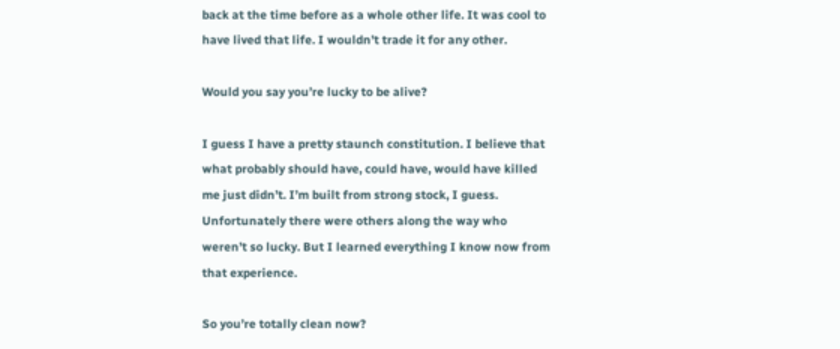back at the time before as a whole other life. It was cool to have lived that life. I wouldn’t trade it for any other.

Would you say you’re lucky to be alive?

I guess I have a pretty staunch constitution. I believe that what probably should have, could have, would have killed me just didn’t. I’m built from strong stock, I guess. Unfortunately there were others along the way who weren’t so lucky. But I learned everything I know now from that experience.

So you’re totally clean now?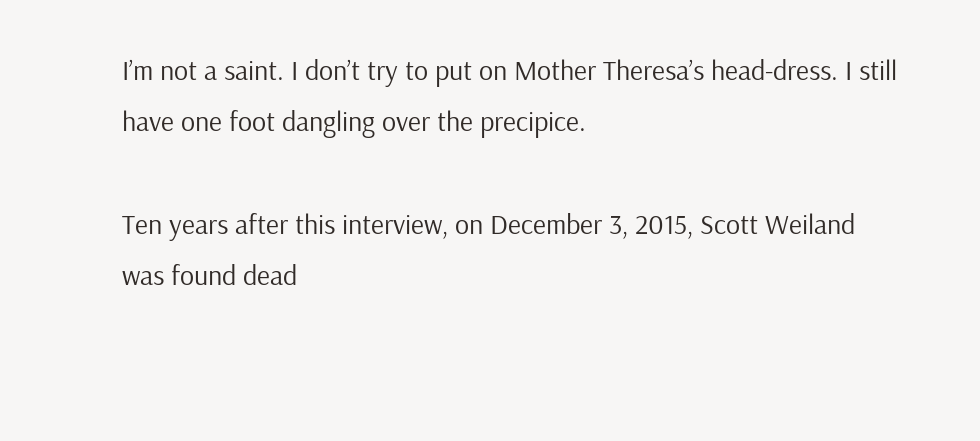I’m not a saint. I don’t try to put on Mother Theresa’s head-dress. I still have one foot dangling over the precipice.

Ten years after this interview, on December 3, 2015, Scott Weiland was found dead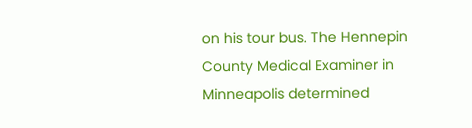on his tour bus. The Hennepin County Medical Examiner in Minneapolis determined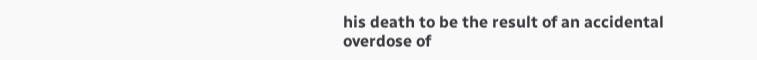his death to be the result of an accidental overdose of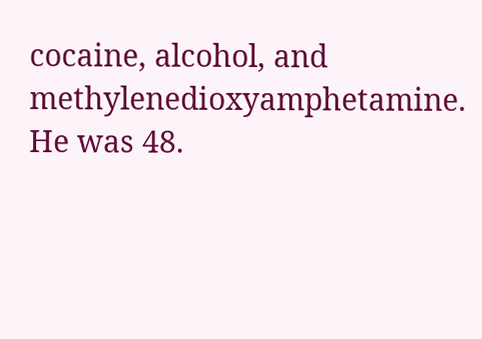cocaine, alcohol, and methylenedioxyamphetamine. He was 48.